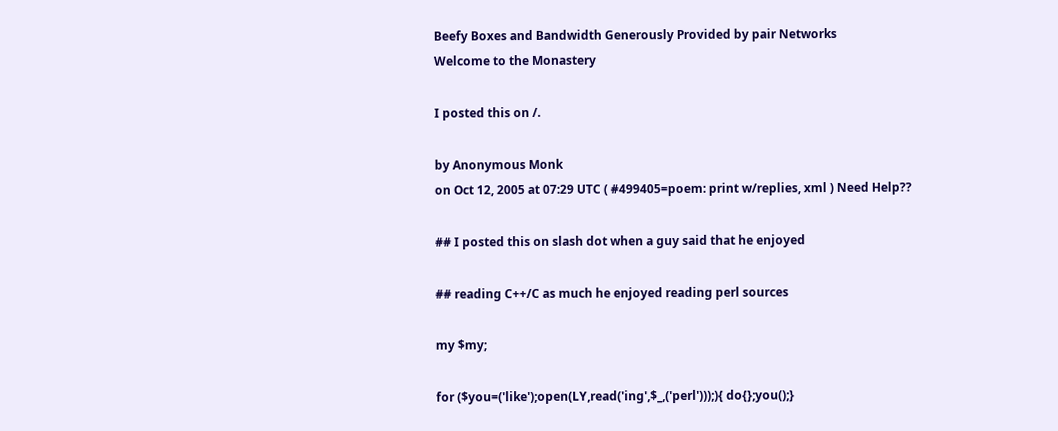Beefy Boxes and Bandwidth Generously Provided by pair Networks
Welcome to the Monastery

I posted this on /.

by Anonymous Monk
on Oct 12, 2005 at 07:29 UTC ( #499405=poem: print w/replies, xml ) Need Help??

## I posted this on slash dot when a guy said that he enjoyed

## reading C++/C as much he enjoyed reading perl sources

my $my;

for ($you=('like');open(LY,read('ing',$_,('perl')));){ do{};you();}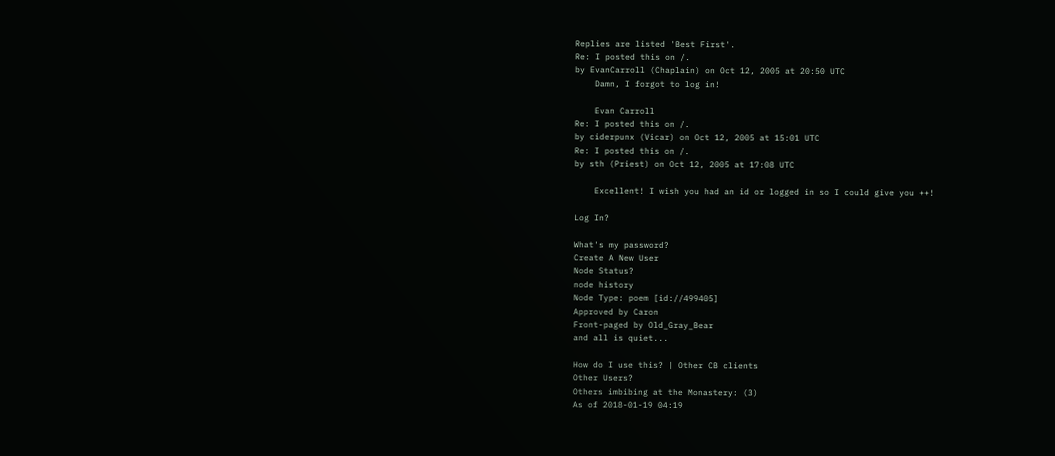Replies are listed 'Best First'.
Re: I posted this on /.
by EvanCarroll (Chaplain) on Oct 12, 2005 at 20:50 UTC
    Damn, I forgot to log in!

    Evan Carroll
Re: I posted this on /.
by ciderpunx (Vicar) on Oct 12, 2005 at 15:01 UTC
Re: I posted this on /.
by sth (Priest) on Oct 12, 2005 at 17:08 UTC

    Excellent! I wish you had an id or logged in so I could give you ++!

Log In?

What's my password?
Create A New User
Node Status?
node history
Node Type: poem [id://499405]
Approved by Caron
Front-paged by Old_Gray_Bear
and all is quiet...

How do I use this? | Other CB clients
Other Users?
Others imbibing at the Monastery: (3)
As of 2018-01-19 04:19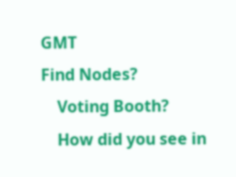GMT
Find Nodes?
    Voting Booth?
    How did you see in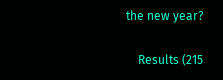the new year?

    Results (215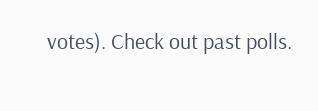votes). Check out past polls.